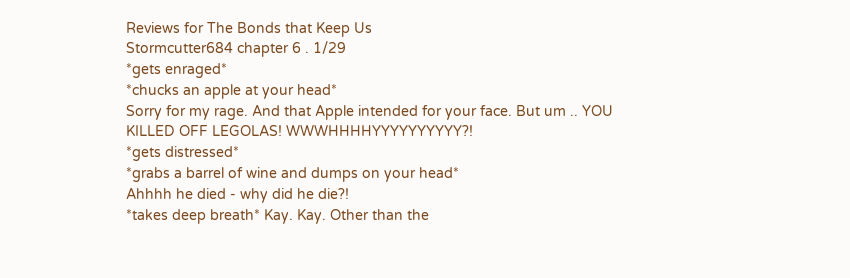Reviews for The Bonds that Keep Us
Stormcutter684 chapter 6 . 1/29
*gets enraged*
*chucks an apple at your head*
Sorry for my rage. And that Apple intended for your face. But um .. YOU KILLED OFF LEGOLAS! WWWHHHHYYYYYYYYYY?!
*gets distressed*
*grabs a barrel of wine and dumps on your head*
Ahhhh he died - why did he die?!
*takes deep breath* Kay. Kay. Other than the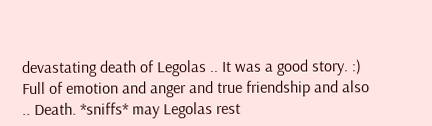devastating death of Legolas .. It was a good story. :)
Full of emotion and anger and true friendship and also .. Death. *sniffs* may Legolas rest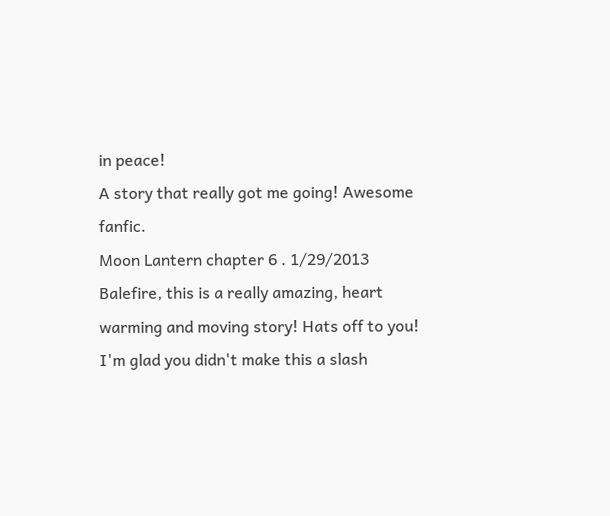in peace!
A story that really got me going! Awesome fanfic.
Moon Lantern chapter 6 . 1/29/2013
Balefire, this is a really amazing, heart warming and moving story! Hats off to you!
I'm glad you didn't make this a slash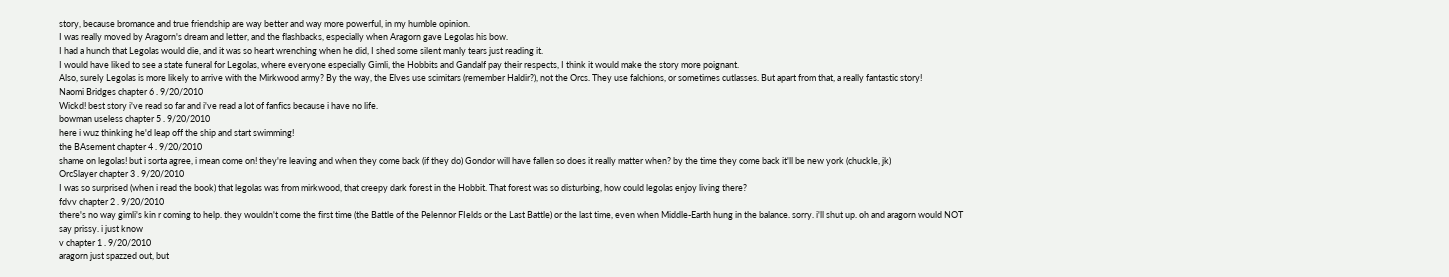story, because bromance and true friendship are way better and way more powerful, in my humble opinion.
I was really moved by Aragorn's dream and letter, and the flashbacks, especially when Aragorn gave Legolas his bow.
I had a hunch that Legolas would die, and it was so heart wrenching when he did, I shed some silent manly tears just reading it.
I would have liked to see a state funeral for Legolas, where everyone especially Gimli, the Hobbits and Gandalf pay their respects, I think it would make the story more poignant.
Also, surely Legolas is more likely to arrive with the Mirkwood army? By the way, the Elves use scimitars (remember Haldir?), not the Orcs. They use falchions, or sometimes cutlasses. But apart from that, a really fantastic story!
Naomi Bridges chapter 6 . 9/20/2010
Wickd! best story i've read so far and i've read a lot of fanfics because i have no life.
bowman useless chapter 5 . 9/20/2010
here i wuz thinking he'd leap off the ship and start swimming!
the BAsement chapter 4 . 9/20/2010
shame on legolas! but i sorta agree, i mean come on! they're leaving and when they come back (if they do) Gondor will have fallen so does it really matter when? by the time they come back it'll be new york (chuckle, jk)
OrcSlayer chapter 3 . 9/20/2010
I was so surprised (when i read the book) that legolas was from mirkwood, that creepy dark forest in the Hobbit. That forest was so disturbing, how could legolas enjoy living there?
fdvv chapter 2 . 9/20/2010
there's no way gimli's kin r coming to help. they wouldn't come the first time (the Battle of the Pelennor FIelds or the Last Battle) or the last time, even when Middle-Earth hung in the balance. sorry. i'll shut up. oh and aragorn would NOT say prissy. i just know
v chapter 1 . 9/20/2010
aragorn just spazzed out, but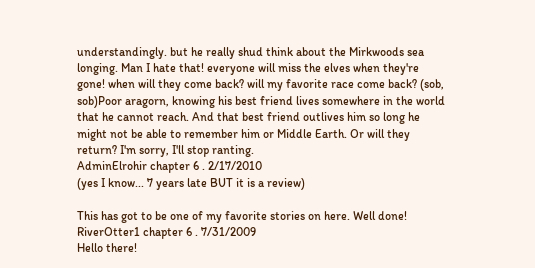understandingly. but he really shud think about the Mirkwoods sea longing. Man I hate that! everyone will miss the elves when they're gone! when will they come back? will my favorite race come back? (sob, sob)Poor aragorn, knowing his best friend lives somewhere in the world that he cannot reach. And that best friend outlives him so long he might not be able to remember him or Middle Earth. Or will they return? I'm sorry, I'll stop ranting.
AdminElrohir chapter 6 . 2/17/2010
(yes I know... 7 years late BUT it is a review)

This has got to be one of my favorite stories on here. Well done!
RiverOtter1 chapter 6 . 7/31/2009
Hello there!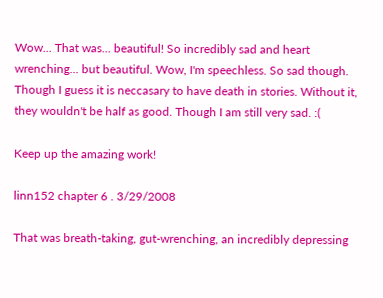Wow... That was... beautiful! So incredibly sad and heart wrenching... but beautiful. Wow, I'm speechless. So sad though. Though I guess it is neccasary to have death in stories. Without it, they wouldn't be half as good. Though I am still very sad. :(

Keep up the amazing work!

linn152 chapter 6 . 3/29/2008

That was breath-taking, gut-wrenching, an incredibly depressing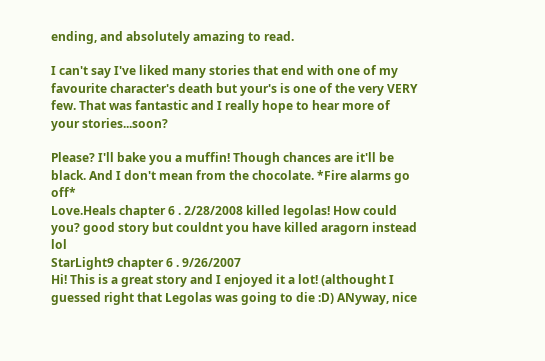ending, and absolutely amazing to read.

I can't say I've liked many stories that end with one of my favourite character's death but your's is one of the very VERY few. That was fantastic and I really hope to hear more of your stories...soon?

Please? I'll bake you a muffin! Though chances are it'll be black. And I don't mean from the chocolate. *Fire alarms go off*
Love.Heals chapter 6 . 2/28/2008 killed legolas! How could you? good story but couldnt you have killed aragorn instead lol
StarLight9 chapter 6 . 9/26/2007
Hi! This is a great story and I enjoyed it a lot! (althought I guessed right that Legolas was going to die :D) ANyway, nice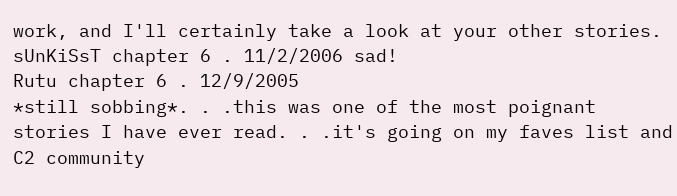work, and I'll certainly take a look at your other stories.
sUnKiSsT chapter 6 . 11/2/2006 sad!
Rutu chapter 6 . 12/9/2005
*still sobbing*. . .this was one of the most poignant stories I have ever read. . .it's going on my faves list and C2 community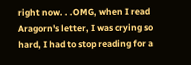right now. . .OMG, when I read Aragorn's letter, I was crying so hard, I had to stop reading for a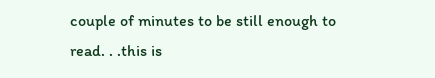couple of minutes to be still enough to read. . .this is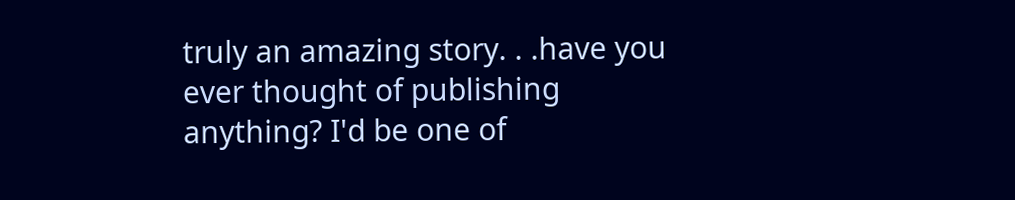truly an amazing story. . .have you ever thought of publishing anything? I'd be one of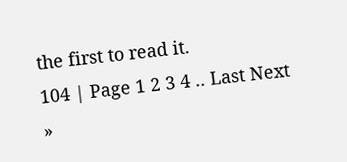the first to read it.
104 | Page 1 2 3 4 .. Last Next »